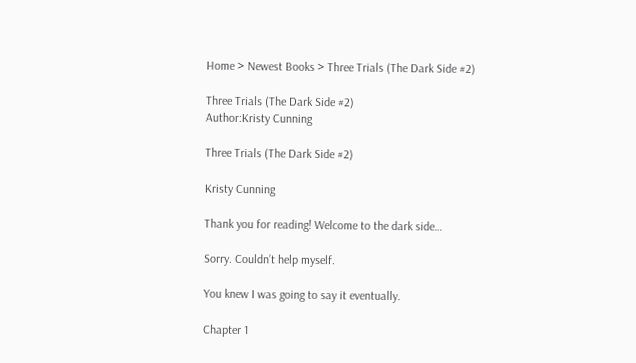Home > Newest Books > Three Trials (The Dark Side #2)

Three Trials (The Dark Side #2)
Author:Kristy Cunning

Three Trials (The Dark Side #2)

Kristy Cunning

Thank you for reading! Welcome to the dark side…

Sorry. Couldn’t help myself.

You knew I was going to say it eventually.

Chapter 1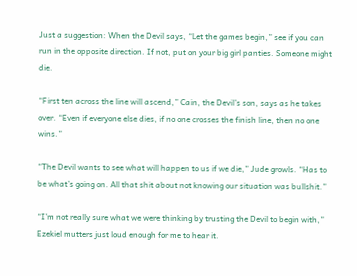Just a suggestion: When the Devil says, “Let the games begin,” see if you can run in the opposite direction. If not, put on your big girl panties. Someone might die.

“First ten across the line will ascend,” Cain, the Devil’s son, says as he takes over. “Even if everyone else dies, if no one crosses the finish line, then no one wins.”

“The Devil wants to see what will happen to us if we die,” Jude growls. “Has to be what’s going on. All that shit about not knowing our situation was bullshit.”

“I’m not really sure what we were thinking by trusting the Devil to begin with,” Ezekiel mutters just loud enough for me to hear it.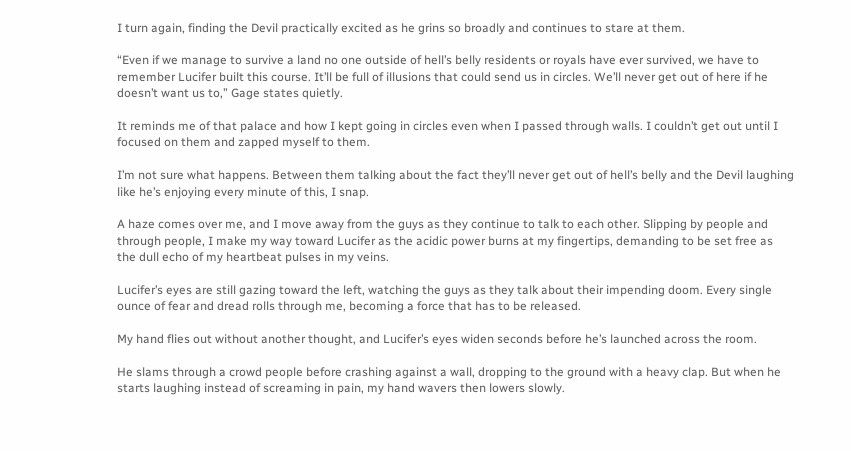I turn again, finding the Devil practically excited as he grins so broadly and continues to stare at them.

“Even if we manage to survive a land no one outside of hell’s belly residents or royals have ever survived, we have to remember Lucifer built this course. It’ll be full of illusions that could send us in circles. We’ll never get out of here if he doesn’t want us to,” Gage states quietly.

It reminds me of that palace and how I kept going in circles even when I passed through walls. I couldn’t get out until I focused on them and zapped myself to them.

I’m not sure what happens. Between them talking about the fact they’ll never get out of hell’s belly and the Devil laughing like he’s enjoying every minute of this, I snap.

A haze comes over me, and I move away from the guys as they continue to talk to each other. Slipping by people and through people, I make my way toward Lucifer as the acidic power burns at my fingertips, demanding to be set free as the dull echo of my heartbeat pulses in my veins.

Lucifer’s eyes are still gazing toward the left, watching the guys as they talk about their impending doom. Every single ounce of fear and dread rolls through me, becoming a force that has to be released.

My hand flies out without another thought, and Lucifer’s eyes widen seconds before he’s launched across the room.

He slams through a crowd people before crashing against a wall, dropping to the ground with a heavy clap. But when he starts laughing instead of screaming in pain, my hand wavers then lowers slowly.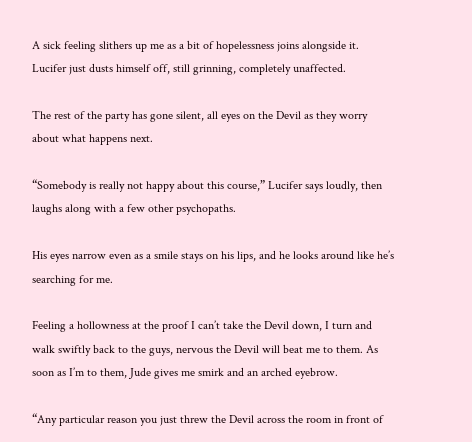A sick feeling slithers up me as a bit of hopelessness joins alongside it. Lucifer just dusts himself off, still grinning, completely unaffected.

The rest of the party has gone silent, all eyes on the Devil as they worry about what happens next.

“Somebody is really not happy about this course,” Lucifer says loudly, then laughs along with a few other psychopaths.

His eyes narrow even as a smile stays on his lips, and he looks around like he’s searching for me.

Feeling a hollowness at the proof I can’t take the Devil down, I turn and walk swiftly back to the guys, nervous the Devil will beat me to them. As soon as I’m to them, Jude gives me smirk and an arched eyebrow.

“Any particular reason you just threw the Devil across the room in front of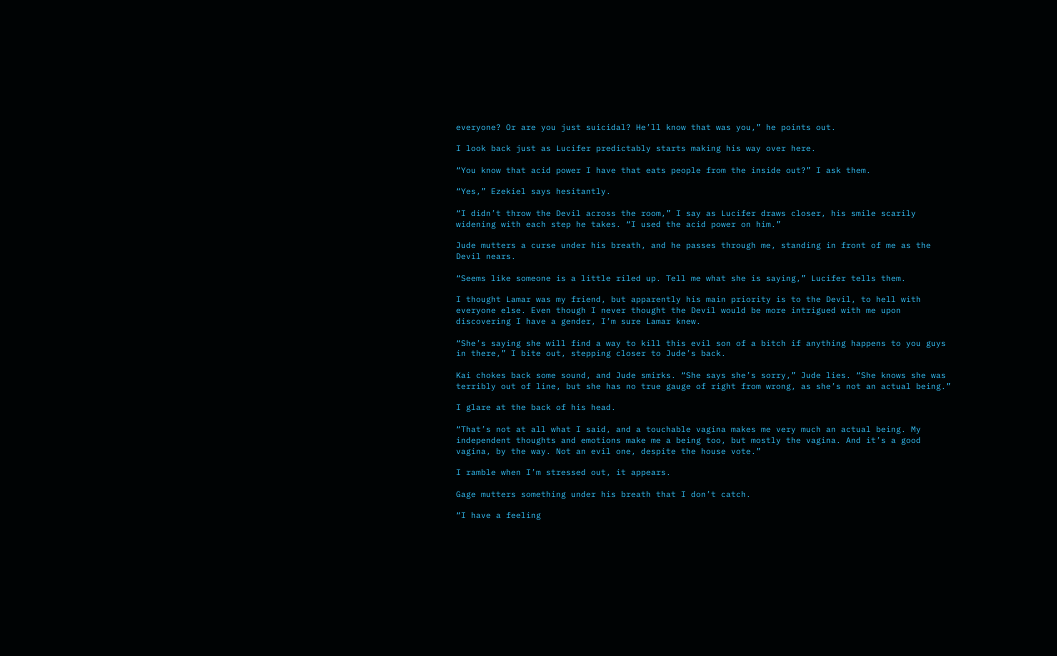everyone? Or are you just suicidal? He’ll know that was you,” he points out.

I look back just as Lucifer predictably starts making his way over here.

“You know that acid power I have that eats people from the inside out?” I ask them.

“Yes,” Ezekiel says hesitantly.

“I didn’t throw the Devil across the room,” I say as Lucifer draws closer, his smile scarily widening with each step he takes. “I used the acid power on him.”

Jude mutters a curse under his breath, and he passes through me, standing in front of me as the Devil nears.

“Seems like someone is a little riled up. Tell me what she is saying,” Lucifer tells them.

I thought Lamar was my friend, but apparently his main priority is to the Devil, to hell with everyone else. Even though I never thought the Devil would be more intrigued with me upon discovering I have a gender, I’m sure Lamar knew.

“She’s saying she will find a way to kill this evil son of a bitch if anything happens to you guys in there,” I bite out, stepping closer to Jude’s back.

Kai chokes back some sound, and Jude smirks. “She says she’s sorry,” Jude lies. “She knows she was terribly out of line, but she has no true gauge of right from wrong, as she’s not an actual being.”

I glare at the back of his head.

“That’s not at all what I said, and a touchable vagina makes me very much an actual being. My independent thoughts and emotions make me a being too, but mostly the vagina. And it’s a good vagina, by the way. Not an evil one, despite the house vote.”

I ramble when I’m stressed out, it appears.

Gage mutters something under his breath that I don’t catch.

“I have a feeling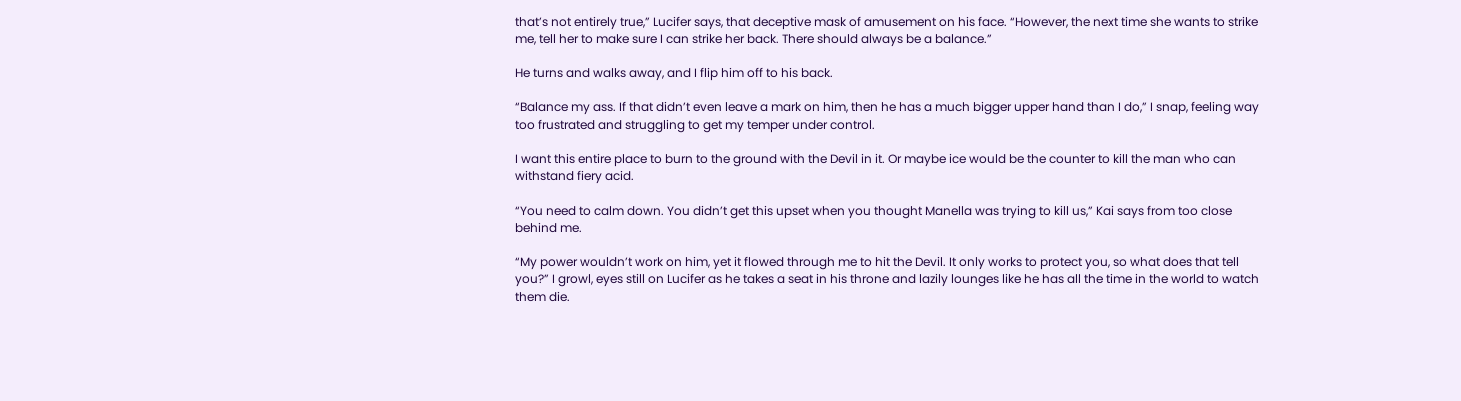that’s not entirely true,” Lucifer says, that deceptive mask of amusement on his face. “However, the next time she wants to strike me, tell her to make sure I can strike her back. There should always be a balance.”

He turns and walks away, and I flip him off to his back.

“Balance my ass. If that didn’t even leave a mark on him, then he has a much bigger upper hand than I do,” I snap, feeling way too frustrated and struggling to get my temper under control.

I want this entire place to burn to the ground with the Devil in it. Or maybe ice would be the counter to kill the man who can withstand fiery acid.

“You need to calm down. You didn’t get this upset when you thought Manella was trying to kill us,” Kai says from too close behind me.

“My power wouldn’t work on him, yet it flowed through me to hit the Devil. It only works to protect you, so what does that tell you?” I growl, eyes still on Lucifer as he takes a seat in his throne and lazily lounges like he has all the time in the world to watch them die.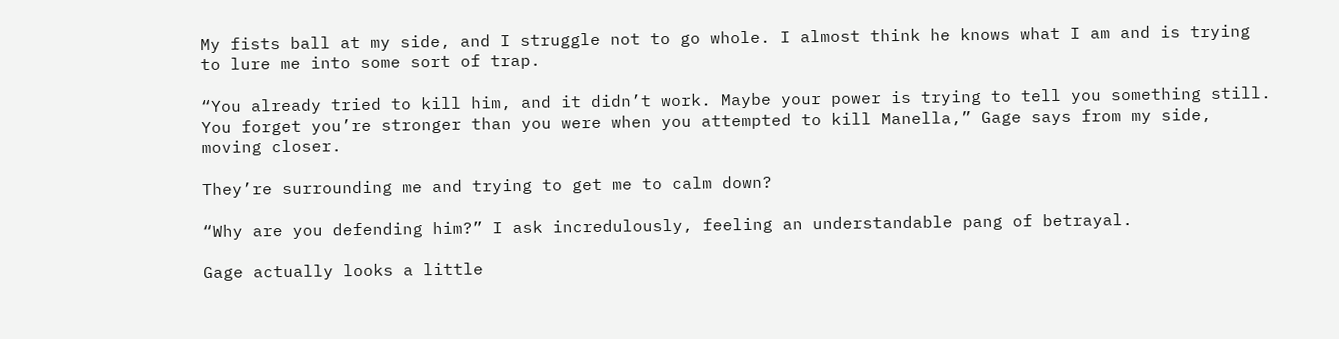My fists ball at my side, and I struggle not to go whole. I almost think he knows what I am and is trying to lure me into some sort of trap.

“You already tried to kill him, and it didn’t work. Maybe your power is trying to tell you something still. You forget you’re stronger than you were when you attempted to kill Manella,” Gage says from my side, moving closer.

They’re surrounding me and trying to get me to calm down?

“Why are you defending him?” I ask incredulously, feeling an understandable pang of betrayal.

Gage actually looks a little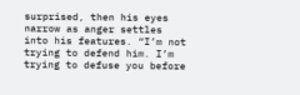surprised, then his eyes narrow as anger settles into his features. “I’m not trying to defend him. I’m trying to defuse you before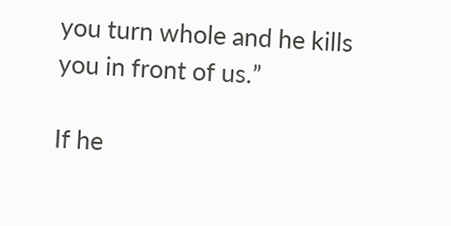you turn whole and he kills you in front of us.”

If he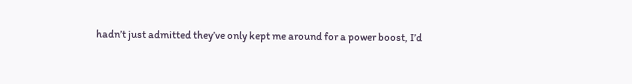hadn’t just admitted they’ve only kept me around for a power boost, I’d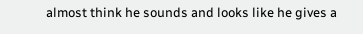almost think he sounds and looks like he gives a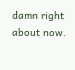damn right about now.